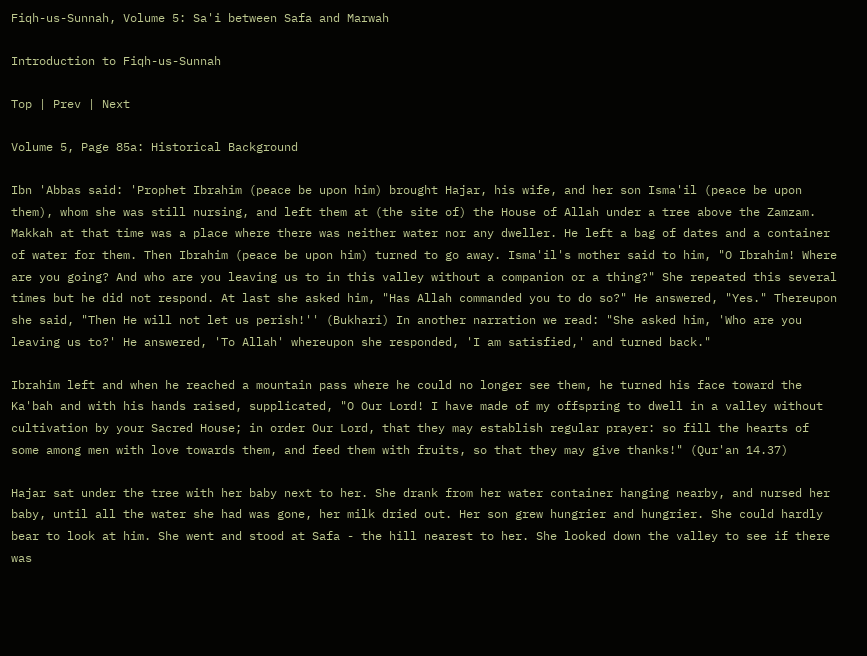Fiqh-us-Sunnah, Volume 5: Sa'i between Safa and Marwah

Introduction to Fiqh-us-Sunnah

Top | Prev | Next

Volume 5, Page 85a: Historical Background

Ibn 'Abbas said: 'Prophet Ibrahim (peace be upon him) brought Hajar, his wife, and her son Isma'il (peace be upon them), whom she was still nursing, and left them at (the site of) the House of Allah under a tree above the Zamzam. Makkah at that time was a place where there was neither water nor any dweller. He left a bag of dates and a container of water for them. Then Ibrahim (peace be upon him) turned to go away. Isma'il's mother said to him, "O Ibrahim! Where are you going? And who are you leaving us to in this valley without a companion or a thing?" She repeated this several times but he did not respond. At last she asked him, "Has Allah commanded you to do so?" He answered, "Yes." Thereupon she said, "Then He will not let us perish!'' (Bukhari) In another narration we read: "She asked him, 'Who are you leaving us to?' He answered, 'To Allah' whereupon she responded, 'I am satisfied,' and turned back."

Ibrahim left and when he reached a mountain pass where he could no longer see them, he turned his face toward the Ka'bah and with his hands raised, supplicated, "O Our Lord! I have made of my offspring to dwell in a valley without cultivation by your Sacred House; in order Our Lord, that they may establish regular prayer: so fill the hearts of some among men with love towards them, and feed them with fruits, so that they may give thanks!" (Qur'an 14.37)

Hajar sat under the tree with her baby next to her. She drank from her water container hanging nearby, and nursed her baby, until all the water she had was gone, her milk dried out. Her son grew hungrier and hungrier. She could hardly bear to look at him. She went and stood at Safa - the hill nearest to her. She looked down the valley to see if there was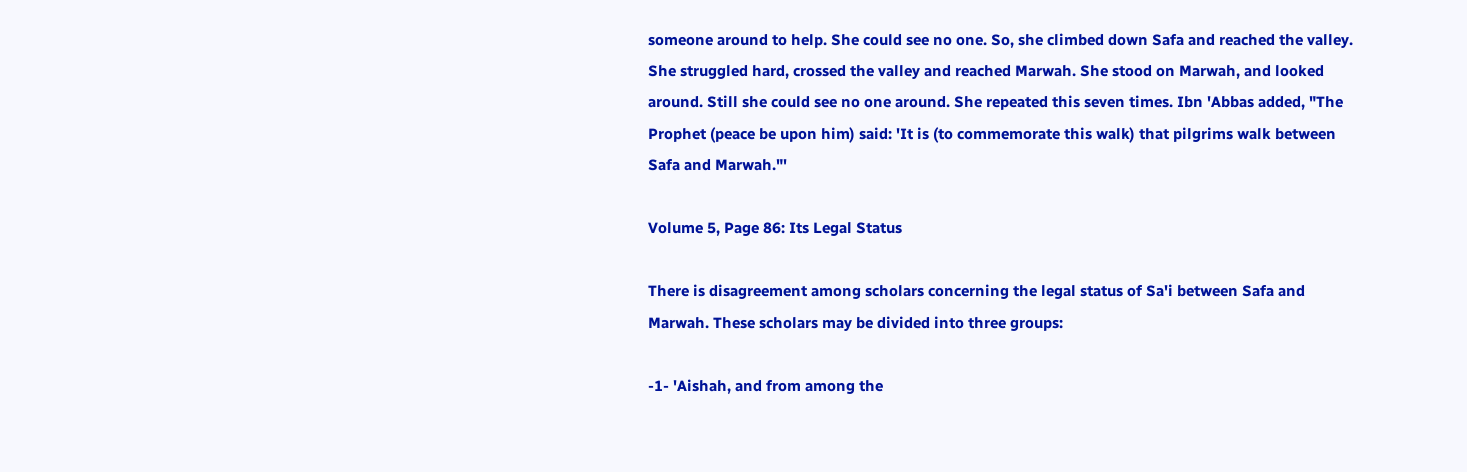someone around to help. She could see no one. So, she climbed down Safa and reached the valley. She struggled hard, crossed the valley and reached Marwah. She stood on Marwah, and looked around. Still she could see no one around. She repeated this seven times. Ibn 'Abbas added, "The Prophet (peace be upon him) said: 'It is (to commemorate this walk) that pilgrims walk between Safa and Marwah."'

Volume 5, Page 86: Its Legal Status

There is disagreement among scholars concerning the legal status of Sa'i between Safa and Marwah. These scholars may be divided into three groups:

-1- 'Aishah, and from among the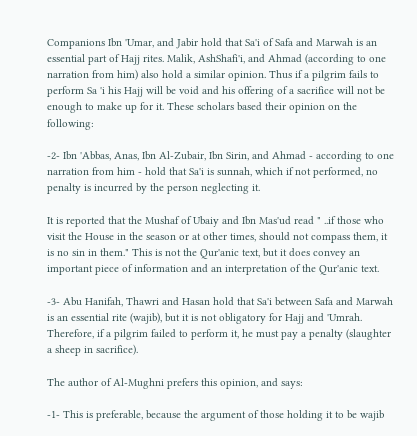Companions Ibn 'Umar, and Jabir hold that Sa'i of Safa and Marwah is an essential part of Hajj rites. Malik, AshShafi'i, and Ahmad (according to one narration from him) also hold a similar opinion. Thus if a pilgrim fails to perform Sa 'i his Hajj will be void and his offering of a sacrifice will not be enough to make up for it. These scholars based their opinion on the following:

-2- Ibn 'Abbas, Anas, Ibn Al-Zubair, Ibn Sirin, and Ahmad - according to one narration from him - hold that Sa'i is sunnah, which if not performed, no penalty is incurred by the person neglecting it.

It is reported that the Mushaf of Ubaiy and Ibn Mas'ud read " ..if those who visit the House in the season or at other times, should not compass them, it is no sin in them." This is not the Qur'anic text, but it does convey an important piece of information and an interpretation of the Qur'anic text.

-3- Abu Hanifah, Thawri and Hasan hold that Sa'i between Safa and Marwah is an essential rite (wajib), but it is not obligatory for Hajj and 'Umrah. Therefore, if a pilgrim failed to perform it, he must pay a penalty (slaughter a sheep in sacrifice).

The author of Al-Mughni prefers this opinion, and says:

-1- This is preferable, because the argument of those holding it to be wajib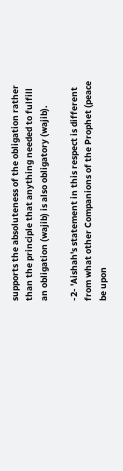supports the absoluteness of the obligation rather than the principle that anything needed to fulfill an obligation (wajib) is also obligatory (wajib).

-2- 'Aishah's statement in this respect is different from what other Companions of the Prophet (peace be upon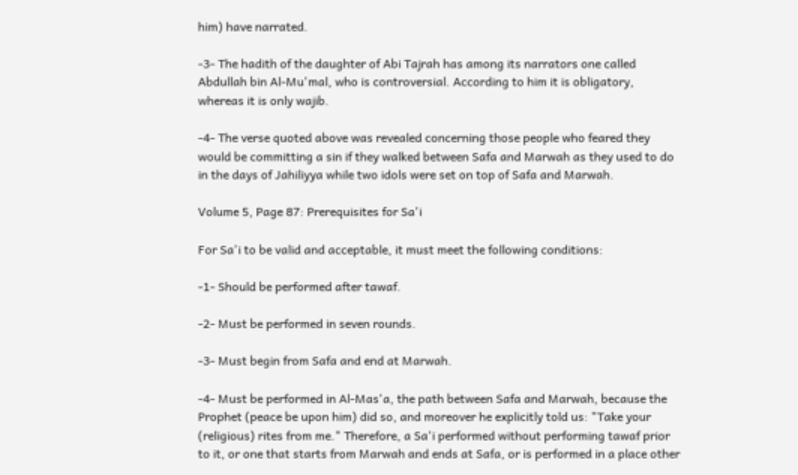him) have narrated.

-3- The hadith of the daughter of Abi Tajrah has among its narrators one called Abdullah bin Al-Mu'mal, who is controversial. According to him it is obligatory, whereas it is only wajib.

-4- The verse quoted above was revealed concerning those people who feared they would be committing a sin if they walked between Safa and Marwah as they used to do in the days of Jahiliyya while two idols were set on top of Safa and Marwah.

Volume 5, Page 87: Prerequisites for Sa'i

For Sa'i to be valid and acceptable, it must meet the following conditions:

-1- Should be performed after tawaf.

-2- Must be performed in seven rounds.

-3- Must begin from Safa and end at Marwah.

-4- Must be performed in Al-Mas'a, the path between Safa and Marwah, because the Prophet (peace be upon him) did so, and moreover he explicitly told us: "Take your (religious) rites from me." Therefore, a Sa'i performed without performing tawaf prior to it, or one that starts from Marwah and ends at Safa, or is performed in a place other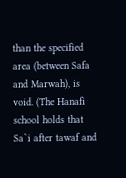than the specified area (between Safa and Marwah), is void. (The Hanafi school holds that Sa`i after tawaf and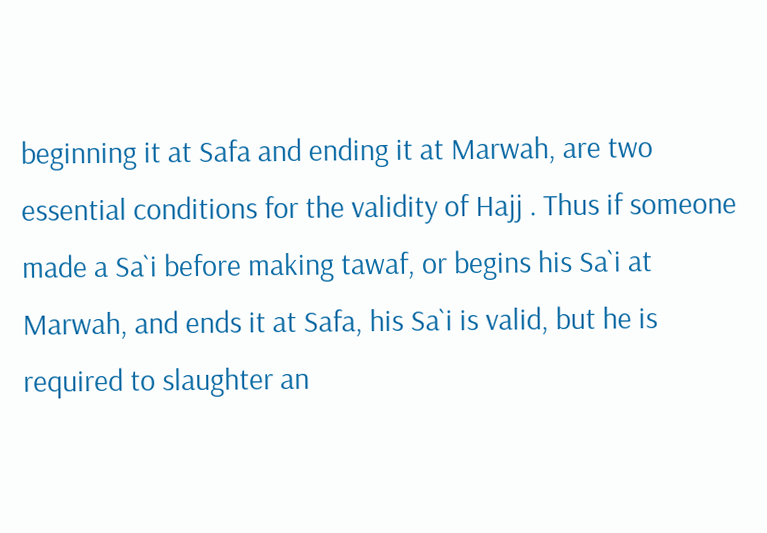beginning it at Safa and ending it at Marwah, are two essential conditions for the validity of Hajj . Thus if someone made a Sa`i before making tawaf, or begins his Sa`i at Marwah, and ends it at Safa, his Sa`i is valid, but he is required to slaughter an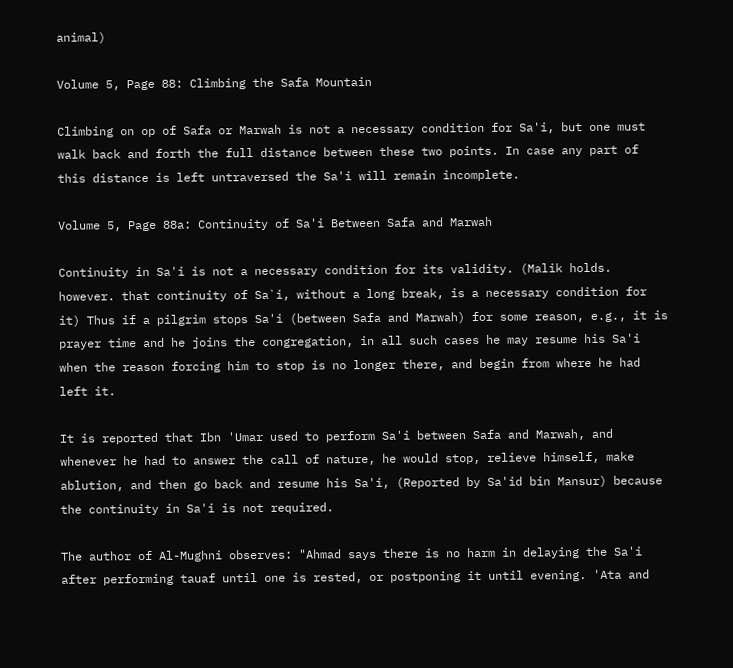animal)

Volume 5, Page 88: Climbing the Safa Mountain

Climbing on op of Safa or Marwah is not a necessary condition for Sa'i, but one must walk back and forth the full distance between these two points. In case any part of this distance is left untraversed the Sa'i will remain incomplete.

Volume 5, Page 88a: Continuity of Sa'i Between Safa and Marwah

Continuity in Sa'i is not a necessary condition for its validity. (Malik holds. however. that continuity of Sa`i, without a long break, is a necessary condition for it) Thus if a pilgrim stops Sa'i (between Safa and Marwah) for some reason, e.g., it is prayer time and he joins the congregation, in all such cases he may resume his Sa'i when the reason forcing him to stop is no longer there, and begin from where he had left it.

It is reported that Ibn 'Umar used to perform Sa'i between Safa and Marwah, and whenever he had to answer the call of nature, he would stop, relieve himself, make ablution, and then go back and resume his Sa'i, (Reported by Sa'id bin Mansur) because the continuity in Sa'i is not required.

The author of Al-Mughni observes: "Ahmad says there is no harm in delaying the Sa'i after performing tauaf until one is rested, or postponing it until evening. 'Ata and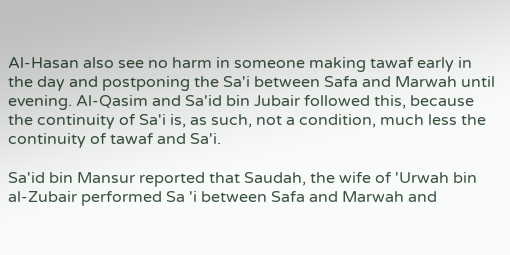Al-Hasan also see no harm in someone making tawaf early in the day and postponing the Sa'i between Safa and Marwah until evening. Al-Qasim and Sa'id bin Jubair followed this, because the continuity of Sa'i is, as such, not a condition, much less the continuity of tawaf and Sa'i.

Sa'id bin Mansur reported that Saudah, the wife of 'Urwah bin al-Zubair performed Sa 'i between Safa and Marwah and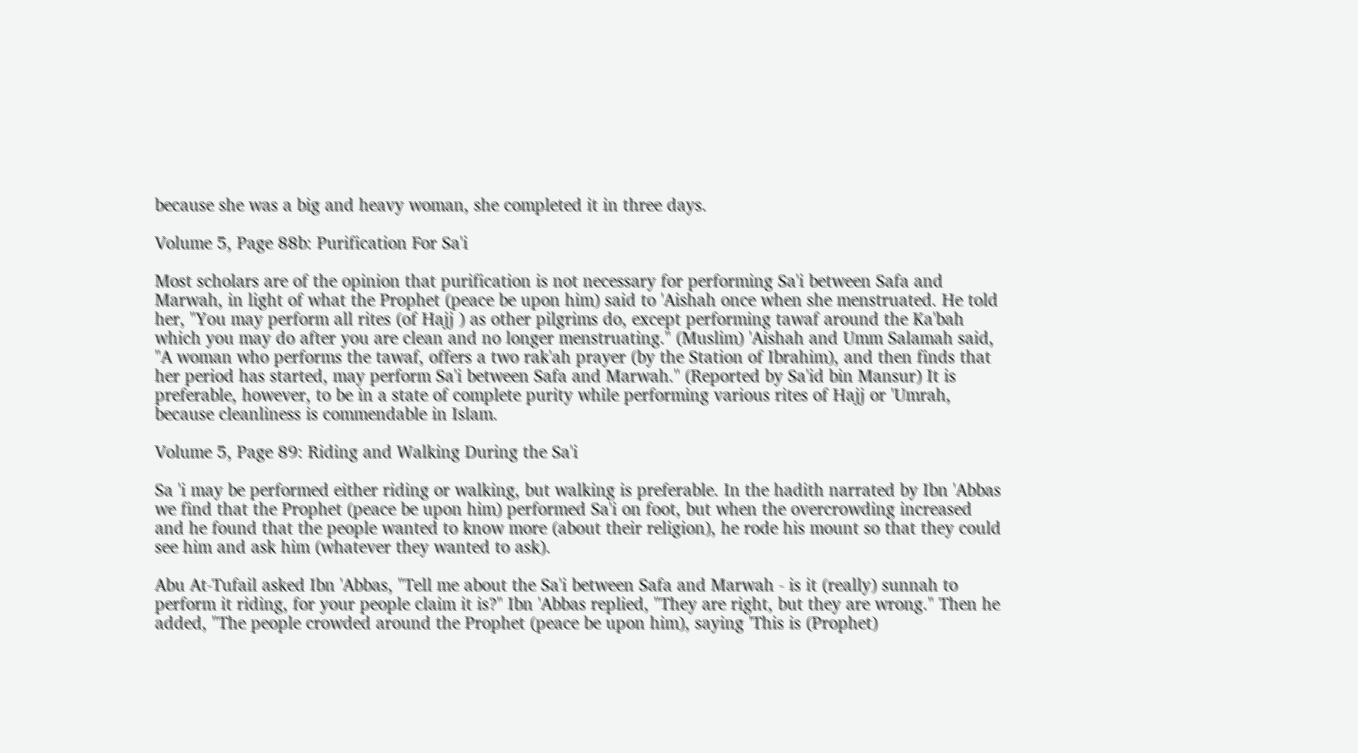because she was a big and heavy woman, she completed it in three days.

Volume 5, Page 88b: Purification For Sa'i

Most scholars are of the opinion that purification is not necessary for performing Sa'i between Safa and Marwah, in light of what the Prophet (peace be upon him) said to 'Aishah once when she menstruated. He told her, "You may perform all rites (of Hajj ) as other pilgrims do, except performing tawaf around the Ka'bah which you may do after you are clean and no longer menstruating." (Muslim) 'Aishah and Umm Salamah said, "A woman who performs the tawaf, offers a two rak'ah prayer (by the Station of Ibrahim), and then finds that her period has started, may perform Sa'i between Safa and Marwah.'' (Reported by Sa'id bin Mansur) It is preferable, however, to be in a state of complete purity while performing various rites of Hajj or 'Umrah, because cleanliness is commendable in Islam.

Volume 5, Page 89: Riding and Walking During the Sa'i

Sa 'i may be performed either riding or walking, but walking is preferable. In the hadith narrated by Ibn 'Abbas we find that the Prophet (peace be upon him) performed Sa'i on foot, but when the overcrowding increased and he found that the people wanted to know more (about their religion), he rode his mount so that they could see him and ask him (whatever they wanted to ask).

Abu At-Tufail asked Ibn 'Abbas, "Tell me about the Sa'i between Safa and Marwah - is it (really) sunnah to perform it riding, for your people claim it is?" Ibn 'Abbas replied, "They are right, but they are wrong." Then he added, "The people crowded around the Prophet (peace be upon him), saying 'This is (Prophet)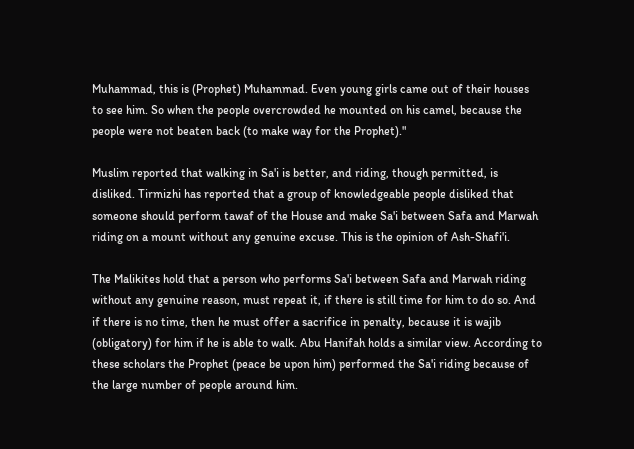Muhammad, this is (Prophet) Muhammad. Even young girls came out of their houses to see him. So when the people overcrowded he mounted on his camel, because the people were not beaten back (to make way for the Prophet)."

Muslim reported that walking in Sa'i is better, and riding, though permitted, is disliked. Tirmizhi has reported that a group of knowledgeable people disliked that someone should perform tawaf of the House and make Sa'i between Safa and Marwah riding on a mount without any genuine excuse. This is the opinion of Ash-Shafi'i.

The Malikites hold that a person who performs Sa'i between Safa and Marwah riding without any genuine reason, must repeat it, if there is still time for him to do so. And if there is no time, then he must offer a sacrifice in penalty, because it is wajib (obligatory) for him if he is able to walk. Abu Hanifah holds a similar view. According to these scholars the Prophet (peace be upon him) performed the Sa'i riding because of the large number of people around him.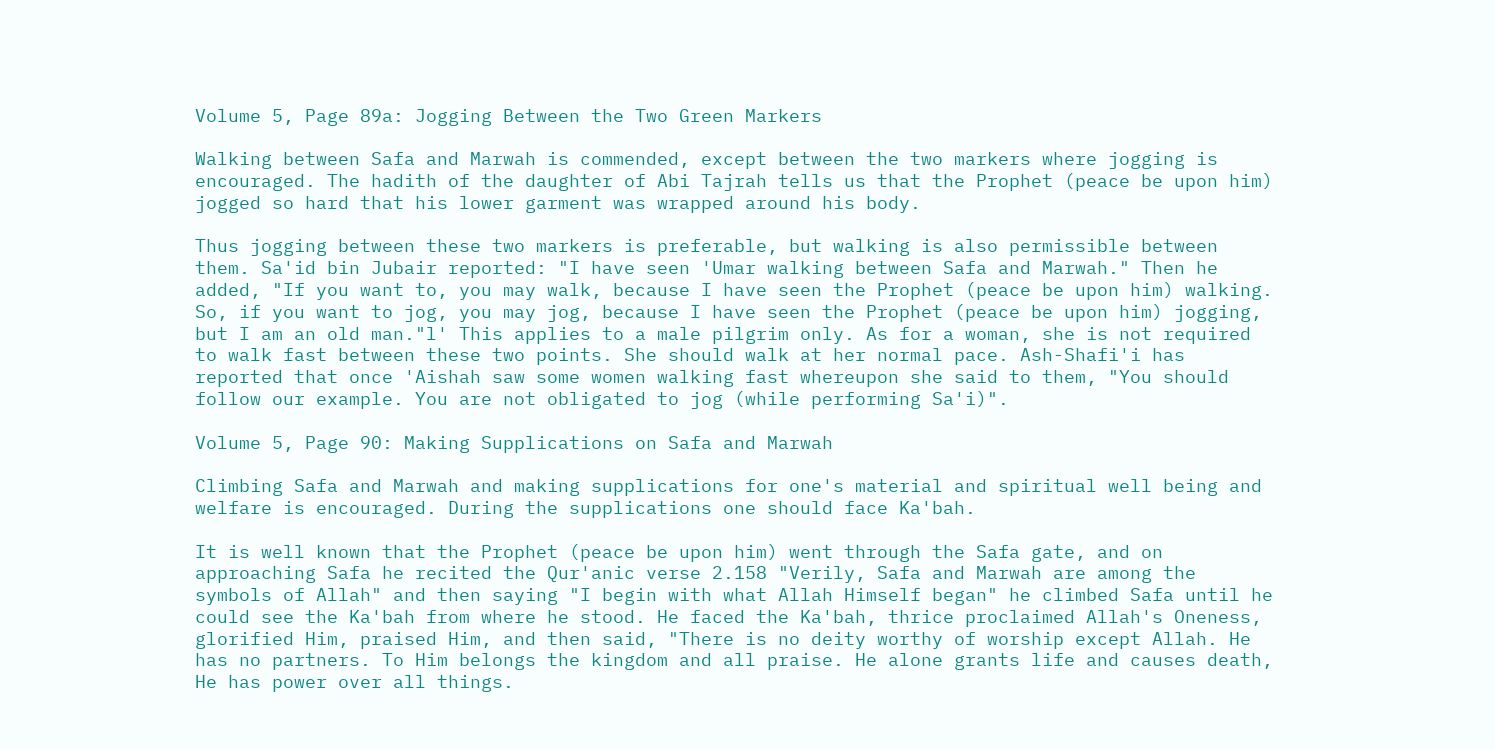Volume 5, Page 89a: Jogging Between the Two Green Markers

Walking between Safa and Marwah is commended, except between the two markers where jogging is encouraged. The hadith of the daughter of Abi Tajrah tells us that the Prophet (peace be upon him) jogged so hard that his lower garment was wrapped around his body.

Thus jogging between these two markers is preferable, but walking is also permissible between them. Sa'id bin Jubair reported: "I have seen 'Umar walking between Safa and Marwah." Then he added, "If you want to, you may walk, because I have seen the Prophet (peace be upon him) walking. So, if you want to jog, you may jog, because I have seen the Prophet (peace be upon him) jogging, but I am an old man."l' This applies to a male pilgrim only. As for a woman, she is not required to walk fast between these two points. She should walk at her normal pace. Ash-Shafi'i has reported that once 'Aishah saw some women walking fast whereupon she said to them, "You should follow our example. You are not obligated to jog (while performing Sa'i)".

Volume 5, Page 90: Making Supplications on Safa and Marwah

Climbing Safa and Marwah and making supplications for one's material and spiritual well being and welfare is encouraged. During the supplications one should face Ka'bah.

It is well known that the Prophet (peace be upon him) went through the Safa gate, and on approaching Safa he recited the Qur'anic verse 2.158 "Verily, Safa and Marwah are among the symbols of Allah" and then saying "I begin with what Allah Himself began" he climbed Safa until he could see the Ka'bah from where he stood. He faced the Ka'bah, thrice proclaimed Allah's Oneness, glorified Him, praised Him, and then said, "There is no deity worthy of worship except Allah. He has no partners. To Him belongs the kingdom and all praise. He alone grants life and causes death, He has power over all things.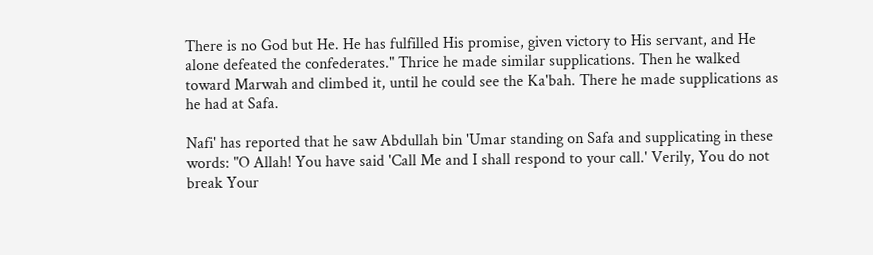There is no God but He. He has fulfilled His promise, given victory to His servant, and He alone defeated the confederates." Thrice he made similar supplications. Then he walked toward Marwah and climbed it, until he could see the Ka'bah. There he made supplications as he had at Safa.

Nafi' has reported that he saw Abdullah bin 'Umar standing on Safa and supplicating in these words: "O Allah! You have said 'Call Me and I shall respond to your call.' Verily, You do not break Your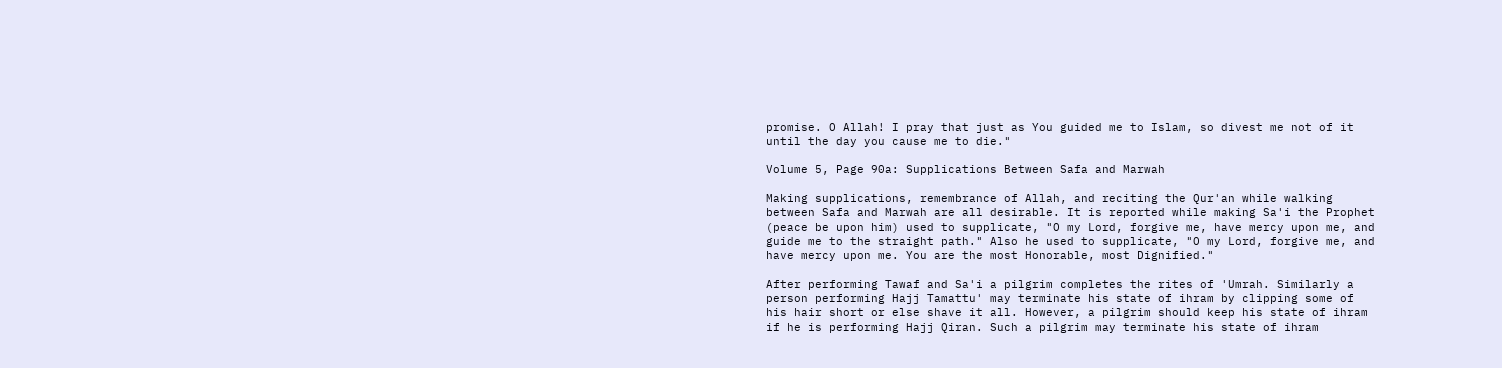promise. O Allah! I pray that just as You guided me to Islam, so divest me not of it until the day you cause me to die."

Volume 5, Page 90a: Supplications Between Safa and Marwah

Making supplications, remembrance of Allah, and reciting the Qur'an while walking between Safa and Marwah are all desirable. It is reported while making Sa'i the Prophet (peace be upon him) used to supplicate, "O my Lord, forgive me, have mercy upon me, and guide me to the straight path." Also he used to supplicate, "O my Lord, forgive me, and have mercy upon me. You are the most Honorable, most Dignified."

After performing Tawaf and Sa'i a pilgrim completes the rites of 'Umrah. Similarly a person performing Hajj Tamattu' may terminate his state of ihram by clipping some of his hair short or else shave it all. However, a pilgrim should keep his state of ihram if he is performing Hajj Qiran. Such a pilgrim may terminate his state of ihram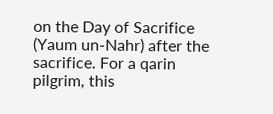on the Day of Sacrifice (Yaum un-Nahr) after the sacrifice. For a qarin pilgrim, this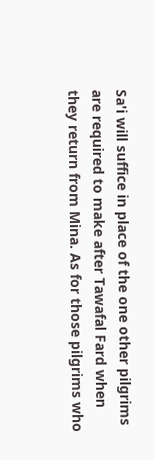Sa'i will suffice in place of the one other pilgrims are required to make after Tawafal Fard when they return from Mina. As for those pilgrims who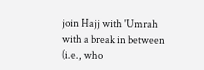join Hajj with 'Umrah with a break in between (i.e., who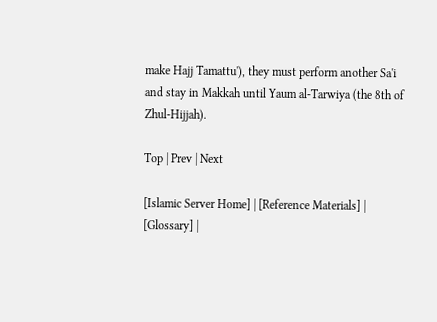make Hajj Tamattu'), they must perform another Sa'i and stay in Makkah until Yaum al-Tarwiya (the 8th of Zhul-Hijjah).

Top | Prev | Next

[Islamic Server Home] | [Reference Materials] | [Glossary] |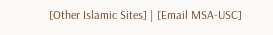[Other Islamic Sites] | [Email MSA-USC]